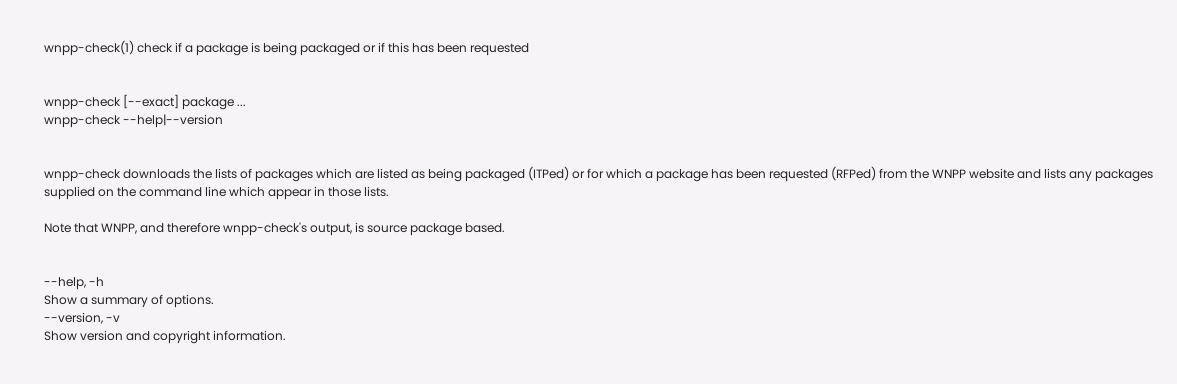wnpp-check(1) check if a package is being packaged or if this has been requested


wnpp-check [--exact] package ...
wnpp-check --help|--version


wnpp-check downloads the lists of packages which are listed as being packaged (ITPed) or for which a package has been requested (RFPed) from the WNPP website and lists any packages supplied on the command line which appear in those lists.

Note that WNPP, and therefore wnpp-check's output, is source package based.


--help, -h
Show a summary of options.
--version, -v
Show version and copyright information.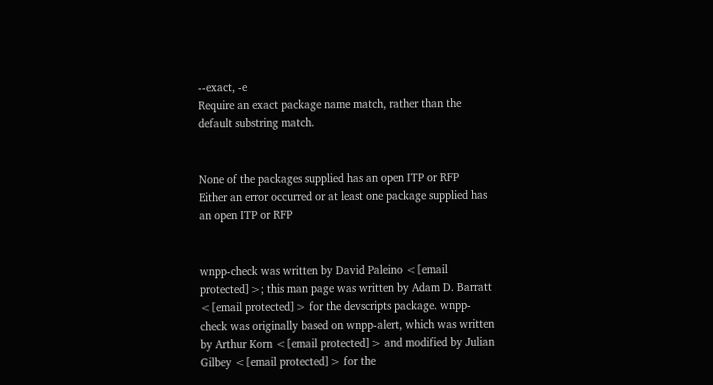--exact, -e
Require an exact package name match, rather than the default substring match.


None of the packages supplied has an open ITP or RFP
Either an error occurred or at least one package supplied has an open ITP or RFP


wnpp-check was written by David Paleino <[email protected]>; this man page was written by Adam D. Barratt <[email protected]> for the devscripts package. wnpp-check was originally based on wnpp-alert, which was written by Arthur Korn <[email protected]> and modified by Julian Gilbey <[email protected]> for the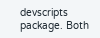devscripts package. Both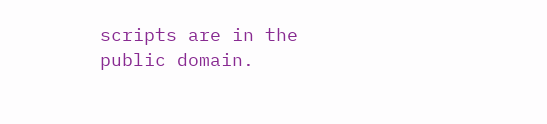scripts are in the public domain.